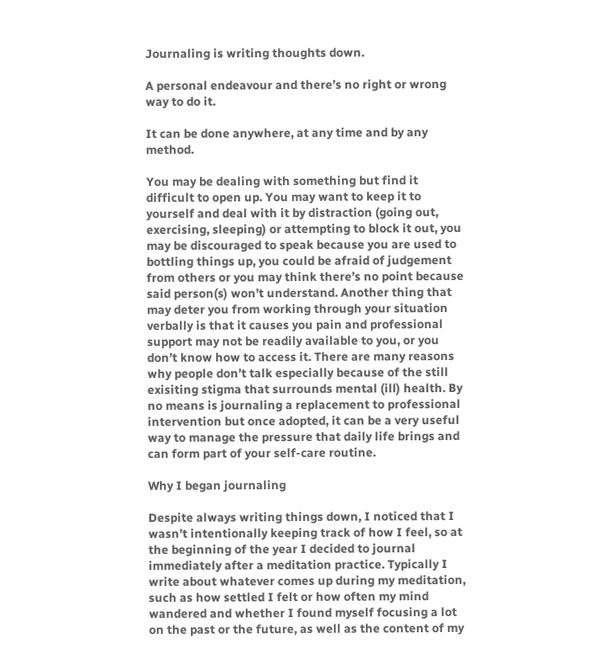Journaling is writing thoughts down.

A personal endeavour and there’s no right or wrong way to do it.

It can be done anywhere, at any time and by any method.

You may be dealing with something but find it difficult to open up. You may want to keep it to yourself and deal with it by distraction (going out, exercising, sleeping) or attempting to block it out, you may be discouraged to speak because you are used to bottling things up, you could be afraid of judgement from others or you may think there’s no point because said person(s) won’t understand. Another thing that may deter you from working through your situation verbally is that it causes you pain and professional support may not be readily available to you, or you don’t know how to access it. There are many reasons why people don’t talk especially because of the still exisiting stigma that surrounds mental (ill) health. By no means is journaling a replacement to professional intervention but once adopted, it can be a very useful way to manage the pressure that daily life brings and can form part of your self-care routine.

Why I began journaling

Despite always writing things down, I noticed that I wasn’t intentionally keeping track of how I feel, so at the beginning of the year I decided to journal immediately after a meditation practice. Typically I write about whatever comes up during my meditation, such as how settled I felt or how often my mind wandered and whether I found myself focusing a lot on the past or the future, as well as the content of my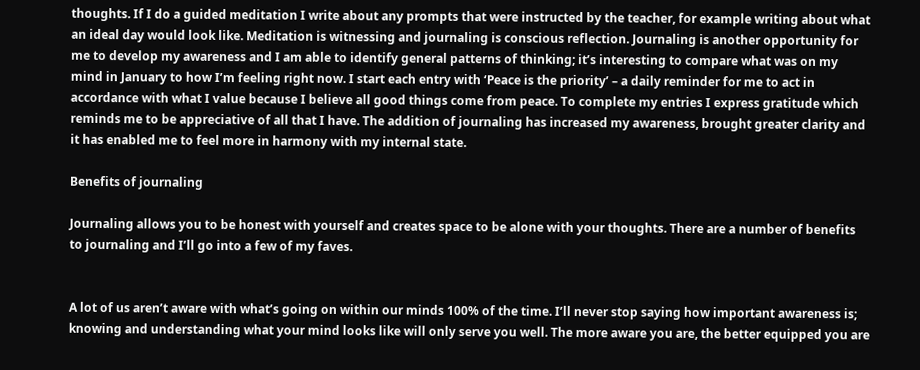thoughts. If I do a guided meditation I write about any prompts that were instructed by the teacher, for example writing about what an ideal day would look like. Meditation is witnessing and journaling is conscious reflection. Journaling is another opportunity for me to develop my awareness and I am able to identify general patterns of thinking; it’s interesting to compare what was on my mind in January to how I’m feeling right now. I start each entry with ‘Peace is the priority’ – a daily reminder for me to act in accordance with what I value because I believe all good things come from peace. To complete my entries I express gratitude which reminds me to be appreciative of all that I have. The addition of journaling has increased my awareness, brought greater clarity and it has enabled me to feel more in harmony with my internal state.

Benefits of journaling

Journaling allows you to be honest with yourself and creates space to be alone with your thoughts. There are a number of benefits to journaling and I’ll go into a few of my faves.


A lot of us aren’t aware with what’s going on within our minds 100% of the time. I’ll never stop saying how important awareness is; knowing and understanding what your mind looks like will only serve you well. The more aware you are, the better equipped you are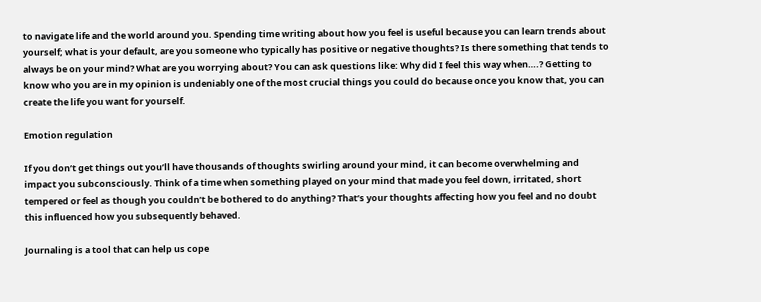to navigate life and the world around you. Spending time writing about how you feel is useful because you can learn trends about yourself; what is your default, are you someone who typically has positive or negative thoughts? Is there something that tends to always be on your mind? What are you worrying about? You can ask questions like: Why did I feel this way when….? Getting to know who you are in my opinion is undeniably one of the most crucial things you could do because once you know that, you can create the life you want for yourself.

Emotion regulation

If you don’t get things out you’ll have thousands of thoughts swirling around your mind, it can become overwhelming and impact you subconsciously. Think of a time when something played on your mind that made you feel down, irritated, short tempered or feel as though you couldn’t be bothered to do anything? That’s your thoughts affecting how you feel and no doubt this influenced how you subsequently behaved.

Journaling is a tool that can help us cope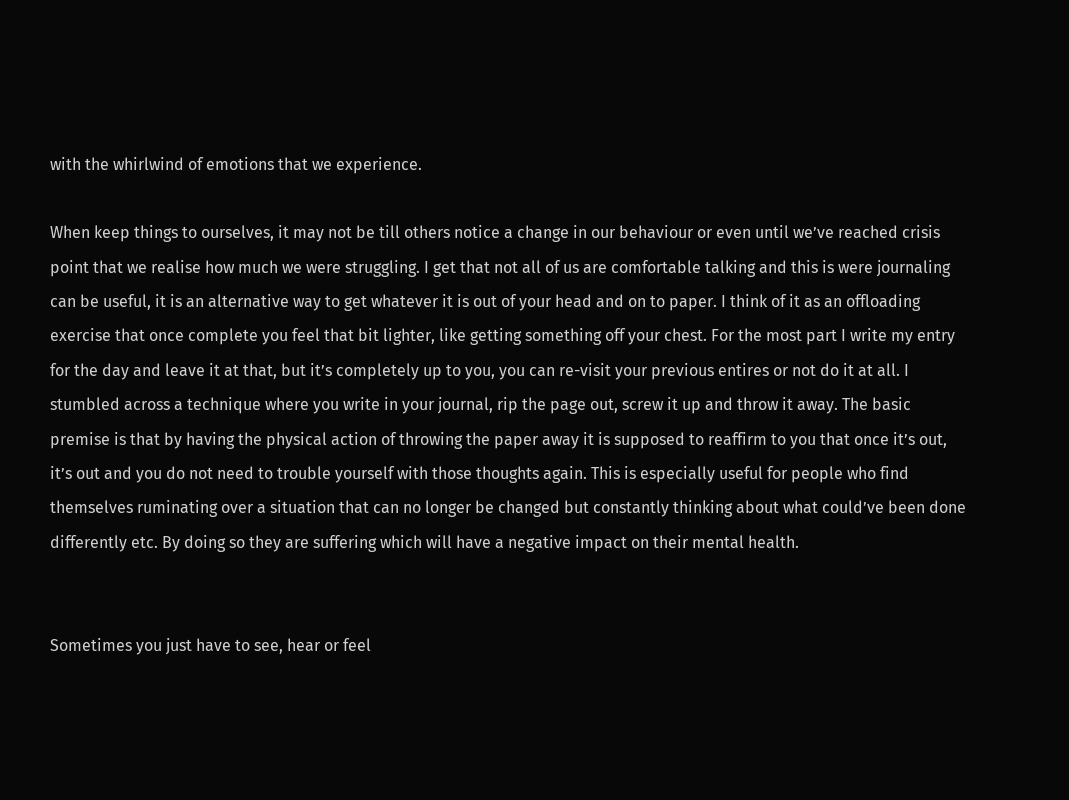with the whirlwind of emotions that we experience.

When keep things to ourselves, it may not be till others notice a change in our behaviour or even until we’ve reached crisis point that we realise how much we were struggling. I get that not all of us are comfortable talking and this is were journaling can be useful, it is an alternative way to get whatever it is out of your head and on to paper. I think of it as an offloading exercise that once complete you feel that bit lighter, like getting something off your chest. For the most part I write my entry for the day and leave it at that, but it’s completely up to you, you can re-visit your previous entires or not do it at all. I stumbled across a technique where you write in your journal, rip the page out, screw it up and throw it away. The basic premise is that by having the physical action of throwing the paper away it is supposed to reaffirm to you that once it’s out, it’s out and you do not need to trouble yourself with those thoughts again. This is especially useful for people who find themselves ruminating over a situation that can no longer be changed but constantly thinking about what could’ve been done differently etc. By doing so they are suffering which will have a negative impact on their mental health.


Sometimes you just have to see, hear or feel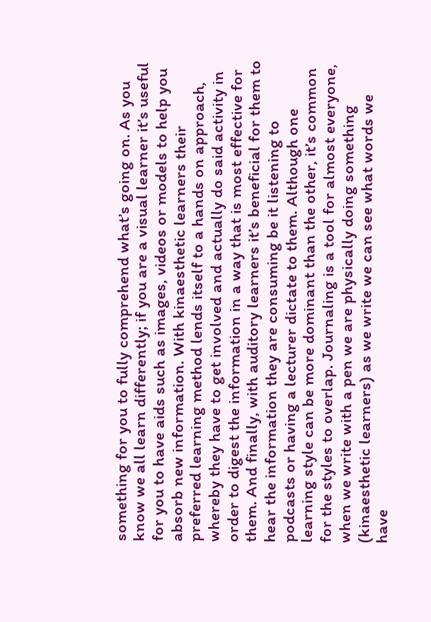something for you to fully comprehend what’s going on. As you know we all learn differently; if you are a visual learner it’s useful for you to have aids such as images, videos or models to help you absorb new information. With kinaesthetic learners their preferred learning method lends itself to a hands on approach, whereby they have to get involved and actually do said activity in order to digest the information in a way that is most effective for them. And finally, with auditory learners it’s beneficial for them to hear the information they are consuming be it listening to podcasts or having a lecturer dictate to them. Although one learning style can be more dominant than the other, it’s common for the styles to overlap. Journaling is a tool for almost everyone, when we write with a pen we are physically doing something (kinaesthetic learners) as we write we can see what words we have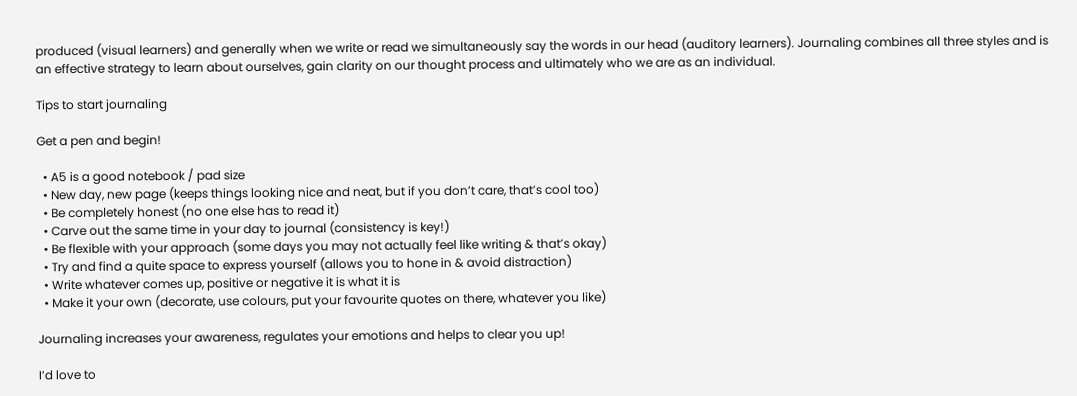produced (visual learners) and generally when we write or read we simultaneously say the words in our head (auditory learners). Journaling combines all three styles and is an effective strategy to learn about ourselves, gain clarity on our thought process and ultimately who we are as an individual.

Tips to start journaling

Get a pen and begin!

  • A5 is a good notebook / pad size
  • New day, new page (keeps things looking nice and neat, but if you don’t care, that’s cool too)
  • Be completely honest (no one else has to read it)
  • Carve out the same time in your day to journal (consistency is key!)
  • Be flexible with your approach (some days you may not actually feel like writing & that’s okay)
  • Try and find a quite space to express yourself (allows you to hone in & avoid distraction)
  • Write whatever comes up, positive or negative it is what it is
  • Make it your own (decorate, use colours, put your favourite quotes on there, whatever you like)

Journaling increases your awareness, regulates your emotions and helps to clear you up!

I’d love to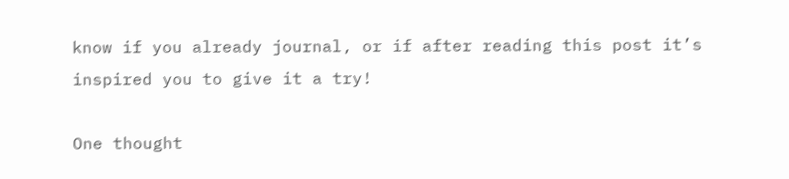know if you already journal, or if after reading this post it’s inspired you to give it a try!

One thought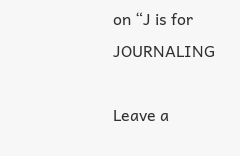on “J is for JOURNALING

Leave a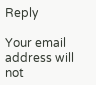Reply

Your email address will not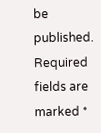be published. Required fields are marked *